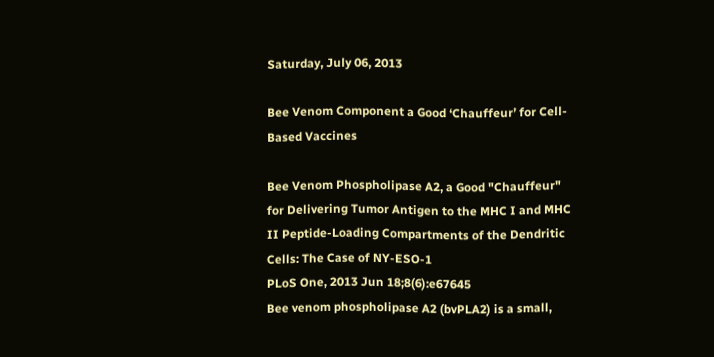Saturday, July 06, 2013

Bee Venom Component a Good ‘Chauffeur’ for Cell-Based Vaccines

Bee Venom Phospholipase A2, a Good "Chauffeur" for Delivering Tumor Antigen to the MHC I and MHC II Peptide-Loading Compartments of the Dendritic Cells: The Case of NY-ESO-1
PLoS One, 2013 Jun 18;8(6):e67645
Bee venom phospholipase A2 (bvPLA2) is a small,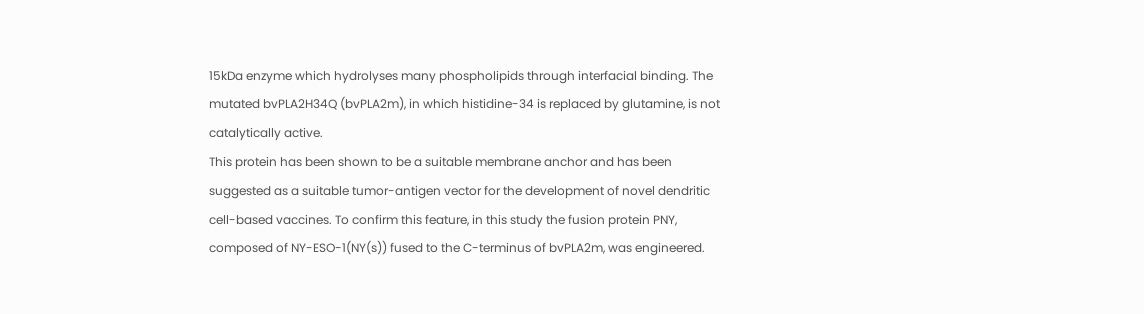15kDa enzyme which hydrolyses many phospholipids through interfacial binding. The mutated bvPLA2H34Q (bvPLA2m), in which histidine-34 is replaced by glutamine, is not catalytically active.
This protein has been shown to be a suitable membrane anchor and has been suggested as a suitable tumor-antigen vector for the development of novel dendritic cell-based vaccines. To confirm this feature, in this study the fusion protein PNY, composed of NY-ESO-1(NY(s)) fused to the C-terminus of bvPLA2m, was engineered.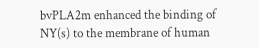bvPLA2m enhanced the binding of NY(s) to the membrane of human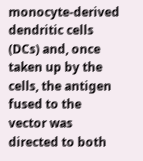monocyte-derived dendritic cells (DCs) and, once taken up by the cells, the antigen fused to the vector was directed to both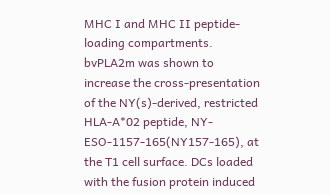MHC I and MHC II peptide-loading compartments. bvPLA2m was shown to increase the cross-presentation of the NY(s)-derived, restricted HLA-A*02 peptide, NY-ESO-1157-165(NY157-165), at the T1 cell surface. DCs loaded with the fusion protein induced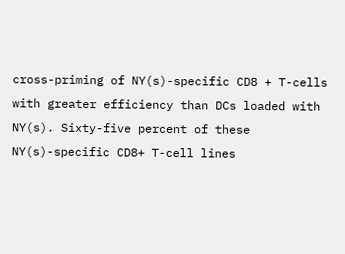cross-priming of NY(s)-specific CD8 + T-cells with greater efficiency than DCs loaded with NY(s). Sixty-five percent of these NY(s)-specific CD8+ T-cell lines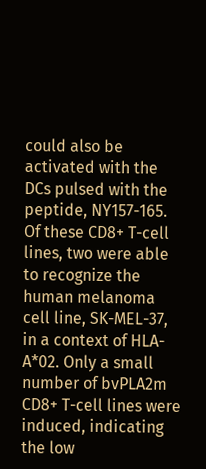could also be activated with the DCs pulsed with the peptide, NY157-165. Of these CD8+ T-cell lines, two were able to recognize the human melanoma cell line, SK-MEL-37, in a context of HLA-A*02. Only a small number of bvPLA2m CD8+ T-cell lines were induced, indicating the low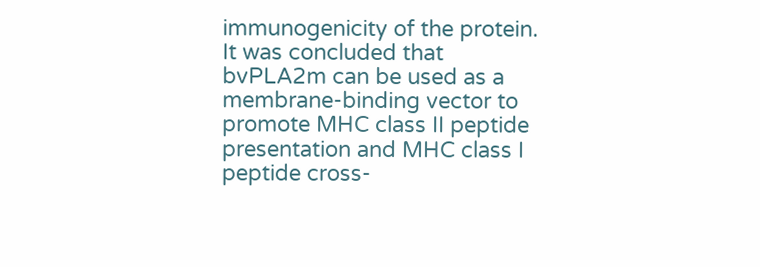immunogenicity of the protein.
It was concluded that bvPLA2m can be used as a membrane-binding vector to promote MHC class II peptide presentation and MHC class I peptide cross-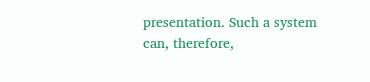presentation. Such a system can, therefore,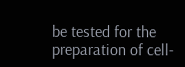be tested for the preparation of cell-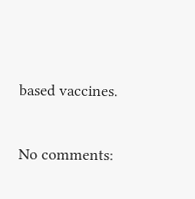based vaccines.

No comments: